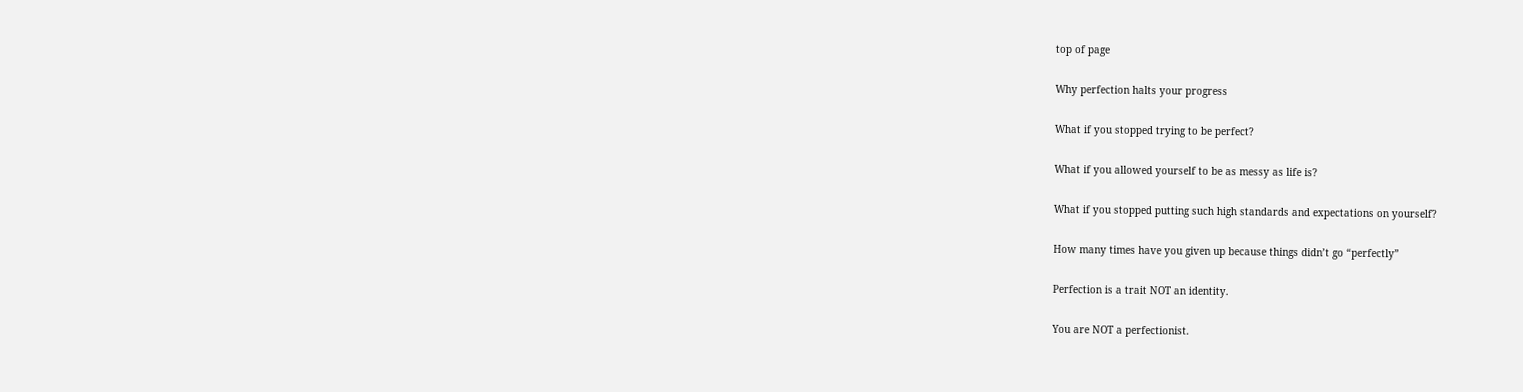top of page

Why perfection halts your progress

What if you stopped trying to be perfect?

What if you allowed yourself to be as messy as life is?

What if you stopped putting such high standards and expectations on yourself?

How many times have you given up because things didn’t go “perfectly”

Perfection is a trait NOT an identity.

You are NOT a perfectionist.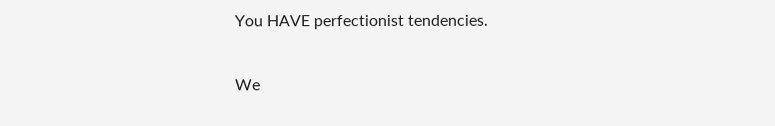You HAVE perfectionist tendencies.

We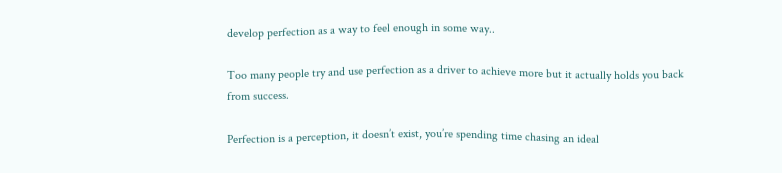develop perfection as a way to feel enough in some way..

Too many people try and use perfection as a driver to achieve more but it actually holds you back from success.

Perfection is a perception, it doesn’t exist, you’re spending time chasing an ideal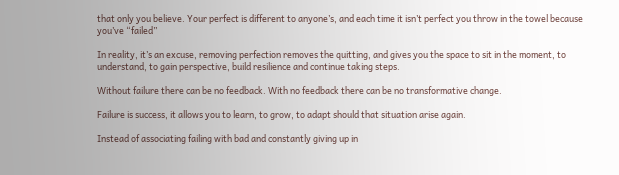that only you believe. Your perfect is different to anyone’s, and each time it isn’t perfect you throw in the towel because you’ve “failed”

In reality, it’s an excuse, removing perfection removes the quitting, and gives you the space to sit in the moment, to understand, to gain perspective, build resilience and continue taking steps.

Without failure there can be no feedback. With no feedback there can be no transformative change.

Failure is success, it allows you to learn, to grow, to adapt should that situation arise again.

Instead of associating failing with bad and constantly giving up in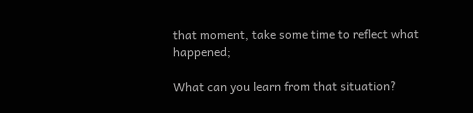that moment, take some time to reflect what happened;

What can you learn from that situation?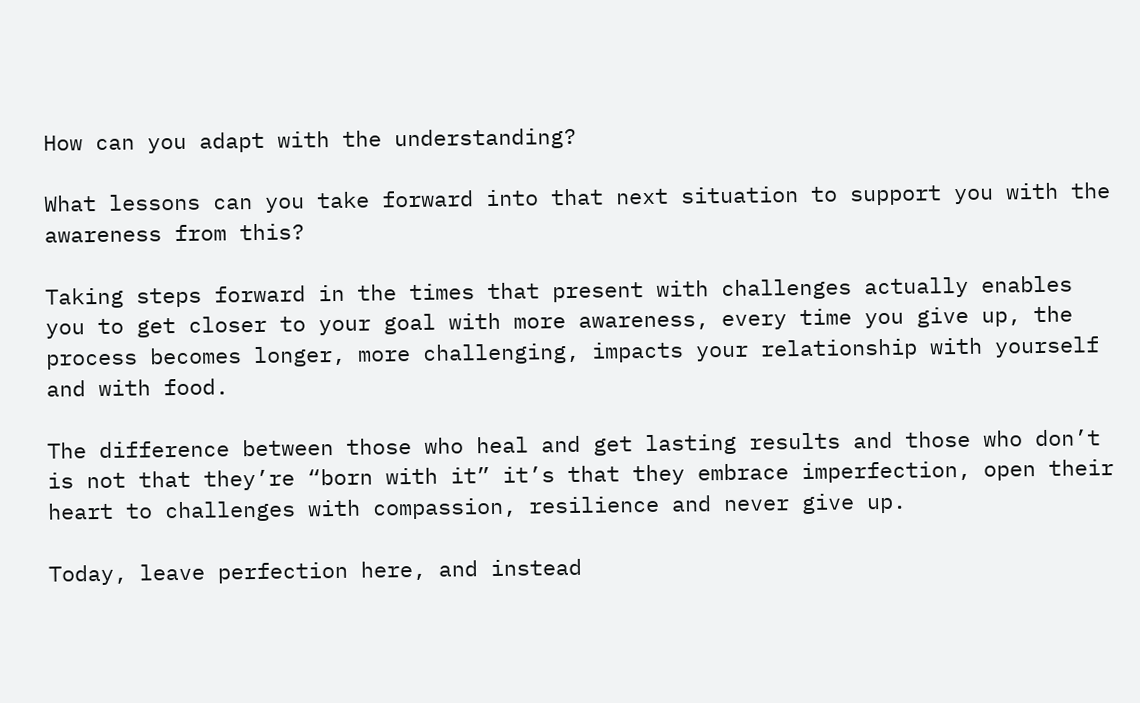How can you adapt with the understanding?

What lessons can you take forward into that next situation to support you with the awareness from this?

Taking steps forward in the times that present with challenges actually enables you to get closer to your goal with more awareness, every time you give up, the process becomes longer, more challenging, impacts your relationship with yourself and with food.

The difference between those who heal and get lasting results and those who don’t is not that they’re “born with it” it’s that they embrace imperfection, open their heart to challenges with compassion, resilience and never give up.

Today, leave perfection here, and instead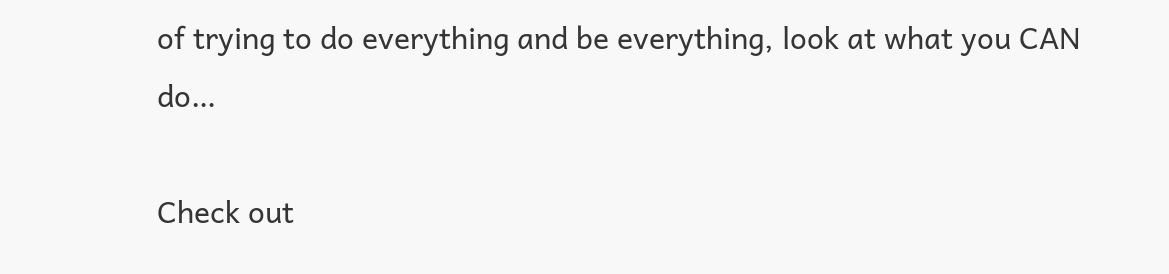of trying to do everything and be everything, look at what you CAN do…

Check out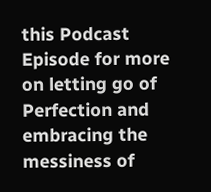this Podcast Episode for more on letting go of Perfection and embracing the messiness of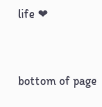life ❤


bottom of page